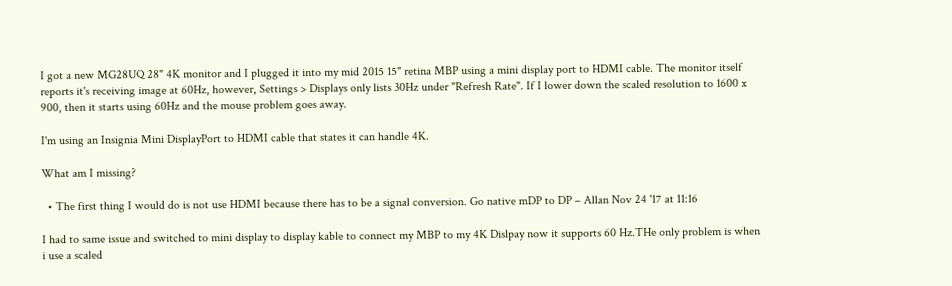I got a new MG28UQ 28" 4K monitor and I plugged it into my mid 2015 15" retina MBP using a mini display port to HDMI cable. The monitor itself reports it's receiving image at 60Hz, however, Settings > Displays only lists 30Hz under "Refresh Rate". If I lower down the scaled resolution to 1600 x 900, then it starts using 60Hz and the mouse problem goes away.

I'm using an Insignia Mini DisplayPort to HDMI cable that states it can handle 4K.

What am I missing?

  • The first thing I would do is not use HDMI because there has to be a signal conversion. Go native mDP to DP – Allan Nov 24 '17 at 11:16

I had to same issue and switched to mini display to display kable to connect my MBP to my 4K Dislpay now it supports 60 Hz.THe only problem is when i use a scaled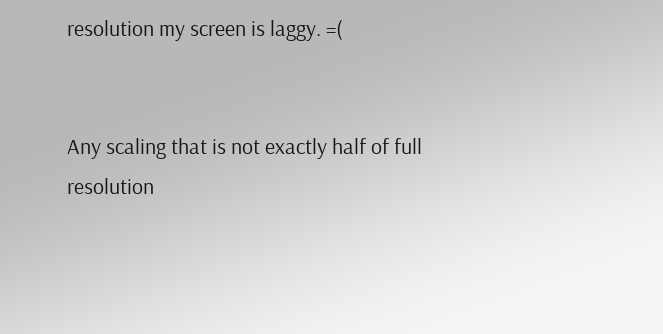resolution my screen is laggy. =(


Any scaling that is not exactly half of full resolution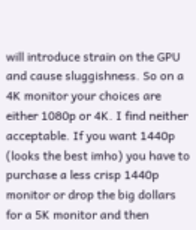will introduce strain on the GPU and cause sluggishness. So on a 4K monitor your choices are either 1080p or 4K. I find neither acceptable. If you want 1440p (looks the best imho) you have to purchase a less crisp 1440p monitor or drop the big dollars for a 5K monitor and then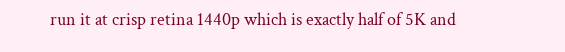run it at crisp retina 1440p which is exactly half of 5K and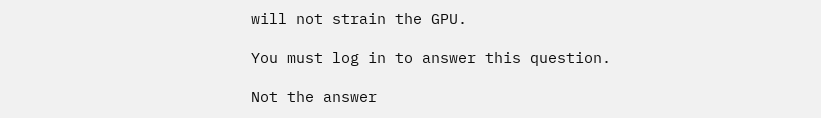will not strain the GPU.

You must log in to answer this question.

Not the answer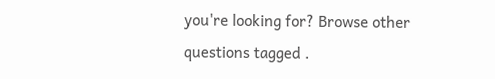you're looking for? Browse other questions tagged .